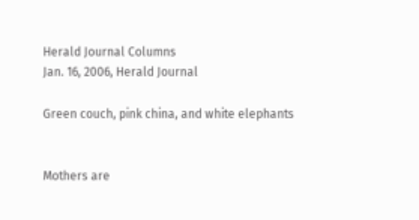Herald Journal Columns
Jan. 16, 2006, Herald Journal

Green couch, pink china, and white elephants


Mothers are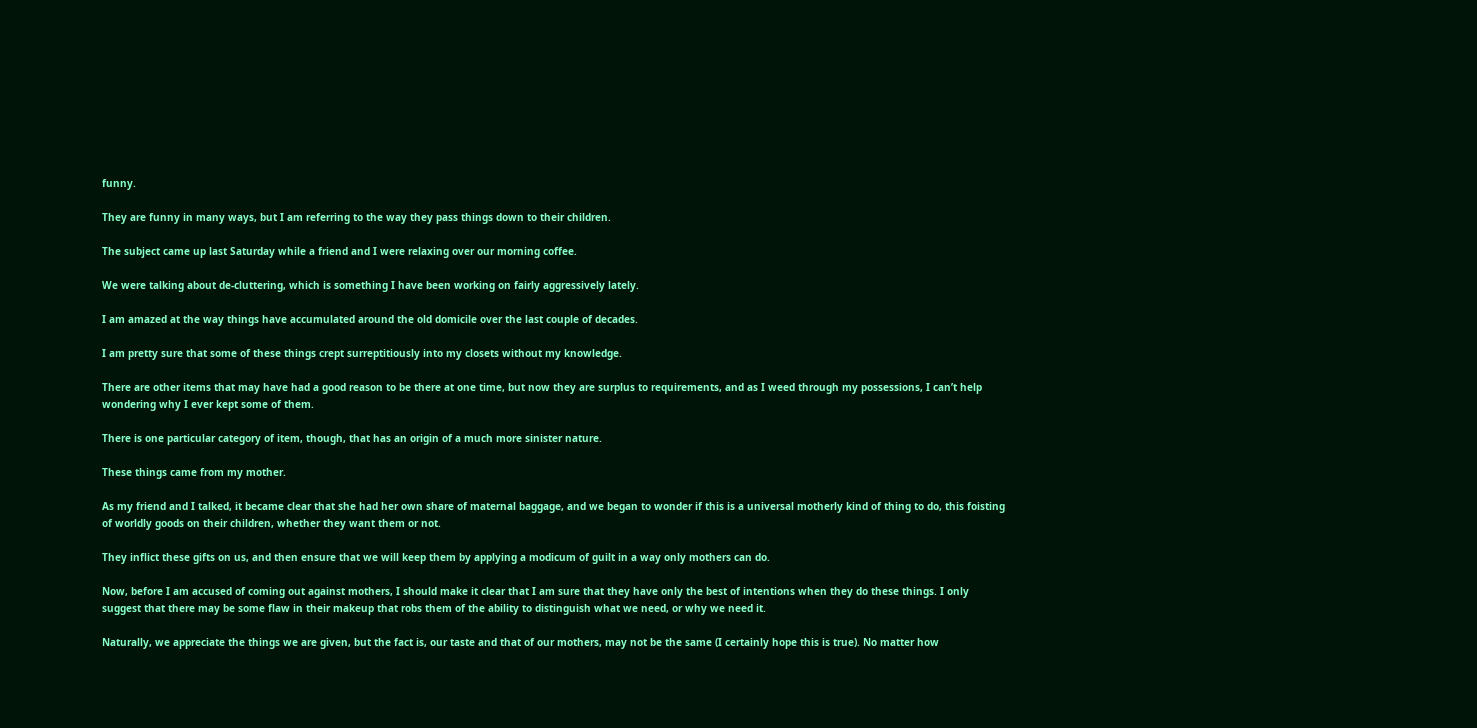funny.

They are funny in many ways, but I am referring to the way they pass things down to their children.

The subject came up last Saturday while a friend and I were relaxing over our morning coffee.

We were talking about de-cluttering, which is something I have been working on fairly aggressively lately.

I am amazed at the way things have accumulated around the old domicile over the last couple of decades.

I am pretty sure that some of these things crept surreptitiously into my closets without my knowledge.

There are other items that may have had a good reason to be there at one time, but now they are surplus to requirements, and as I weed through my possessions, I can’t help wondering why I ever kept some of them.

There is one particular category of item, though, that has an origin of a much more sinister nature.

These things came from my mother.

As my friend and I talked, it became clear that she had her own share of maternal baggage, and we began to wonder if this is a universal motherly kind of thing to do, this foisting of worldly goods on their children, whether they want them or not.

They inflict these gifts on us, and then ensure that we will keep them by applying a modicum of guilt in a way only mothers can do.

Now, before I am accused of coming out against mothers, I should make it clear that I am sure that they have only the best of intentions when they do these things. I only suggest that there may be some flaw in their makeup that robs them of the ability to distinguish what we need, or why we need it.

Naturally, we appreciate the things we are given, but the fact is, our taste and that of our mothers, may not be the same (I certainly hope this is true). No matter how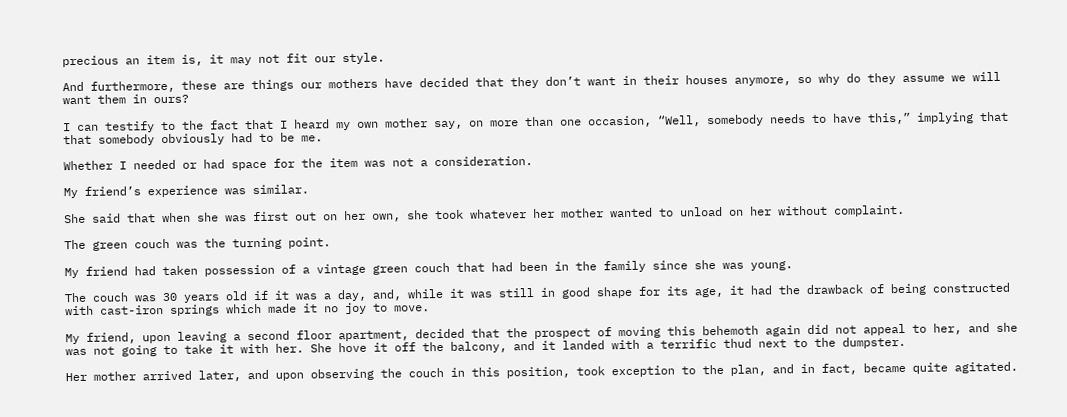precious an item is, it may not fit our style.

And furthermore, these are things our mothers have decided that they don’t want in their houses anymore, so why do they assume we will want them in ours?

I can testify to the fact that I heard my own mother say, on more than one occasion, “Well, somebody needs to have this,” implying that that somebody obviously had to be me.

Whether I needed or had space for the item was not a consideration.

My friend’s experience was similar.

She said that when she was first out on her own, she took whatever her mother wanted to unload on her without complaint.

The green couch was the turning point.

My friend had taken possession of a vintage green couch that had been in the family since she was young.

The couch was 30 years old if it was a day, and, while it was still in good shape for its age, it had the drawback of being constructed with cast-iron springs which made it no joy to move.

My friend, upon leaving a second floor apartment, decided that the prospect of moving this behemoth again did not appeal to her, and she was not going to take it with her. She hove it off the balcony, and it landed with a terrific thud next to the dumpster.

Her mother arrived later, and upon observing the couch in this position, took exception to the plan, and in fact, became quite agitated.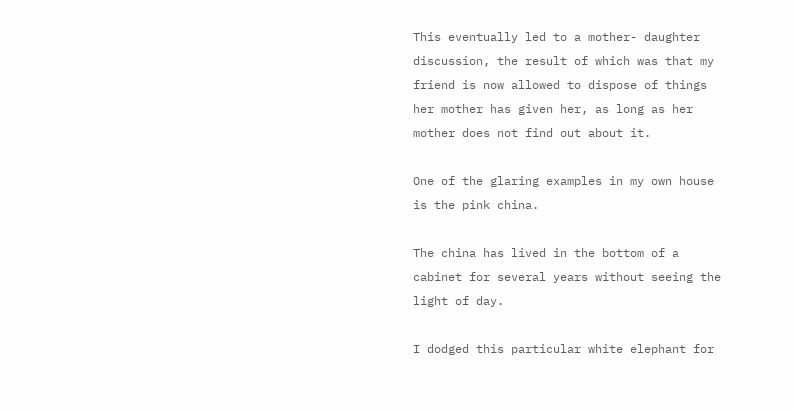This eventually led to a mother- daughter discussion, the result of which was that my friend is now allowed to dispose of things her mother has given her, as long as her mother does not find out about it.

One of the glaring examples in my own house is the pink china.

The china has lived in the bottom of a cabinet for several years without seeing the light of day.

I dodged this particular white elephant for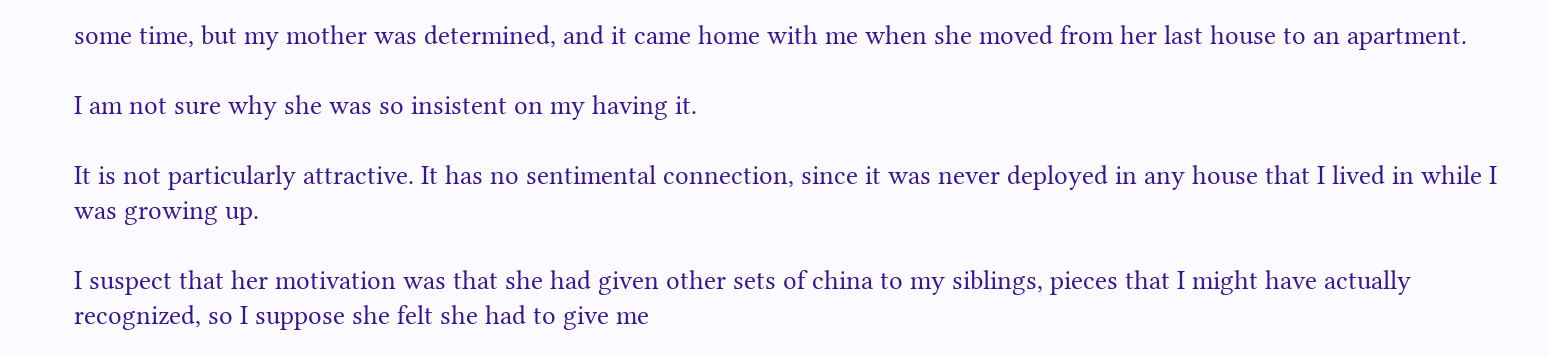some time, but my mother was determined, and it came home with me when she moved from her last house to an apartment.

I am not sure why she was so insistent on my having it.

It is not particularly attractive. It has no sentimental connection, since it was never deployed in any house that I lived in while I was growing up.

I suspect that her motivation was that she had given other sets of china to my siblings, pieces that I might have actually recognized, so I suppose she felt she had to give me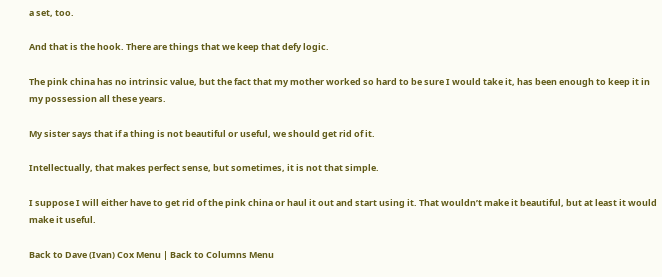a set, too.

And that is the hook. There are things that we keep that defy logic.

The pink china has no intrinsic value, but the fact that my mother worked so hard to be sure I would take it, has been enough to keep it in my possession all these years.

My sister says that if a thing is not beautiful or useful, we should get rid of it.

Intellectually, that makes perfect sense, but sometimes, it is not that simple.

I suppose I will either have to get rid of the pink china or haul it out and start using it. That wouldn’t make it beautiful, but at least it would make it useful.

Back to Dave (Ivan) Cox Menu | Back to Columns Menu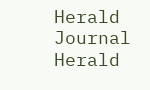Herald Journal
Herald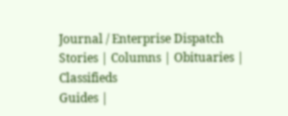Journal / Enterprise Dispatch
Stories | Columns | Obituaries | Classifieds
Guides |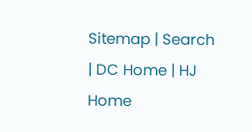Sitemap | Search | DC Home | HJ Home